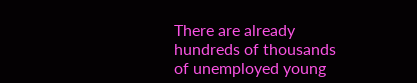There are already hundreds of thousands of unemployed young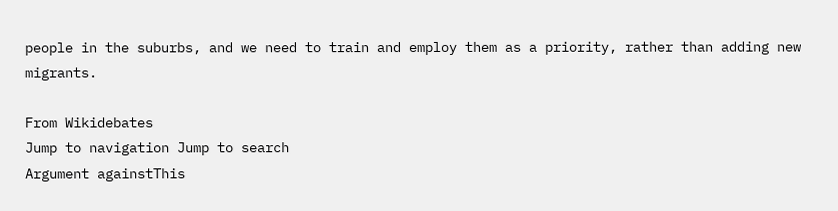people in the suburbs, and we need to train and employ them as a priority, rather than adding new migrants.

From Wikidebates
Jump to navigation Jump to search
Argument againstThis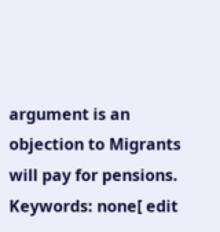argument is an objection to Migrants will pay for pensions.
Keywords: none[ edit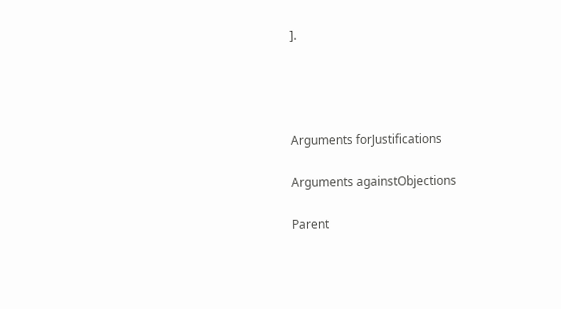].




Arguments forJustifications

Arguments againstObjections

Parent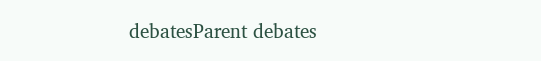debatesParent debates